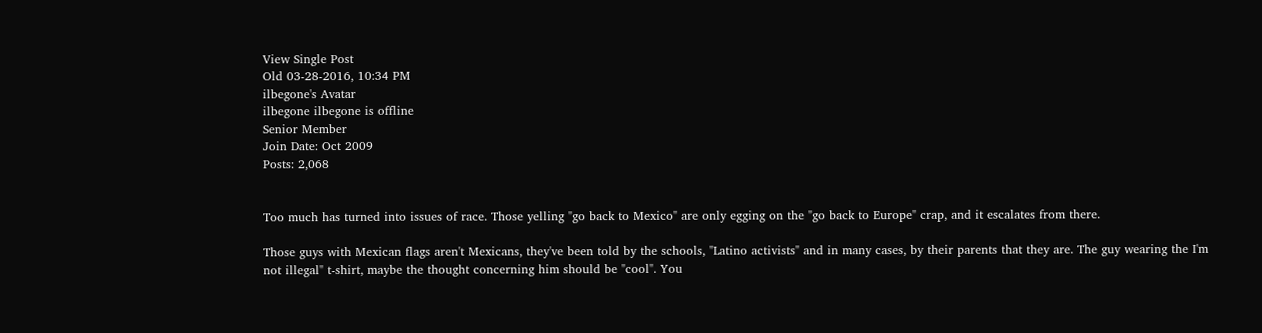View Single Post
Old 03-28-2016, 10:34 PM
ilbegone's Avatar
ilbegone ilbegone is offline
Senior Member
Join Date: Oct 2009
Posts: 2,068


Too much has turned into issues of race. Those yelling "go back to Mexico" are only egging on the "go back to Europe" crap, and it escalates from there.

Those guys with Mexican flags aren't Mexicans, they've been told by the schools, "Latino activists" and in many cases, by their parents that they are. The guy wearing the I'm not illegal" t-shirt, maybe the thought concerning him should be "cool". You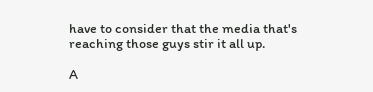have to consider that the media that's reaching those guys stir it all up.

A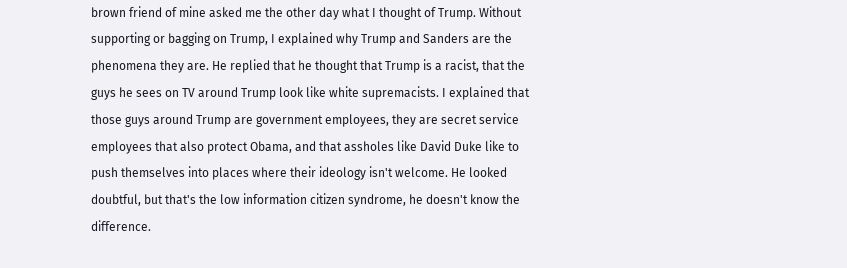brown friend of mine asked me the other day what I thought of Trump. Without supporting or bagging on Trump, I explained why Trump and Sanders are the phenomena they are. He replied that he thought that Trump is a racist, that the guys he sees on TV around Trump look like white supremacists. I explained that those guys around Trump are government employees, they are secret service employees that also protect Obama, and that assholes like David Duke like to push themselves into places where their ideology isn't welcome. He looked doubtful, but that's the low information citizen syndrome, he doesn't know the difference.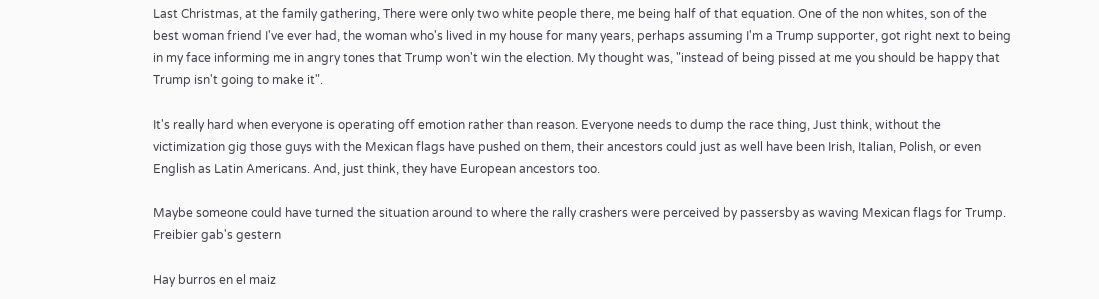Last Christmas, at the family gathering, There were only two white people there, me being half of that equation. One of the non whites, son of the best woman friend I've ever had, the woman who's lived in my house for many years, perhaps assuming I'm a Trump supporter, got right next to being in my face informing me in angry tones that Trump won't win the election. My thought was, "instead of being pissed at me you should be happy that Trump isn't going to make it".

It's really hard when everyone is operating off emotion rather than reason. Everyone needs to dump the race thing, Just think, without the victimization gig those guys with the Mexican flags have pushed on them, their ancestors could just as well have been Irish, Italian, Polish, or even English as Latin Americans. And, just think, they have European ancestors too.

Maybe someone could have turned the situation around to where the rally crashers were perceived by passersby as waving Mexican flags for Trump.
Freibier gab's gestern

Hay burros en el maiz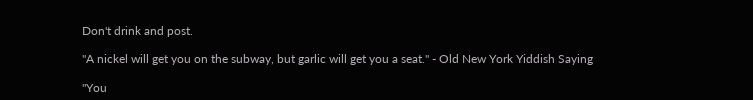Don't drink and post.

"A nickel will get you on the subway, but garlic will get you a seat." - Old New York Yiddish Saying

"You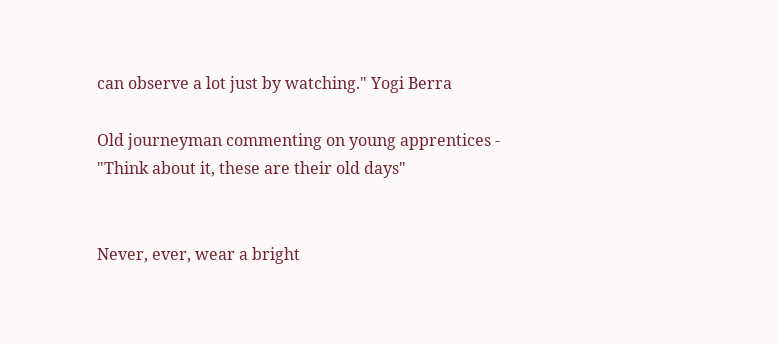can observe a lot just by watching." Yogi Berra

Old journeyman commenting on young apprentices - "Think about it, these are their old days"


Never, ever, wear a bright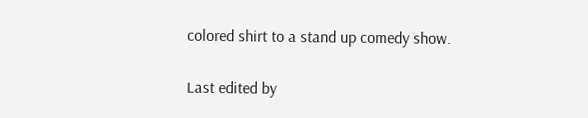colored shirt to a stand up comedy show.

Last edited by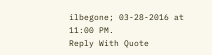ilbegone; 03-28-2016 at 11:00 PM.
Reply With Quote